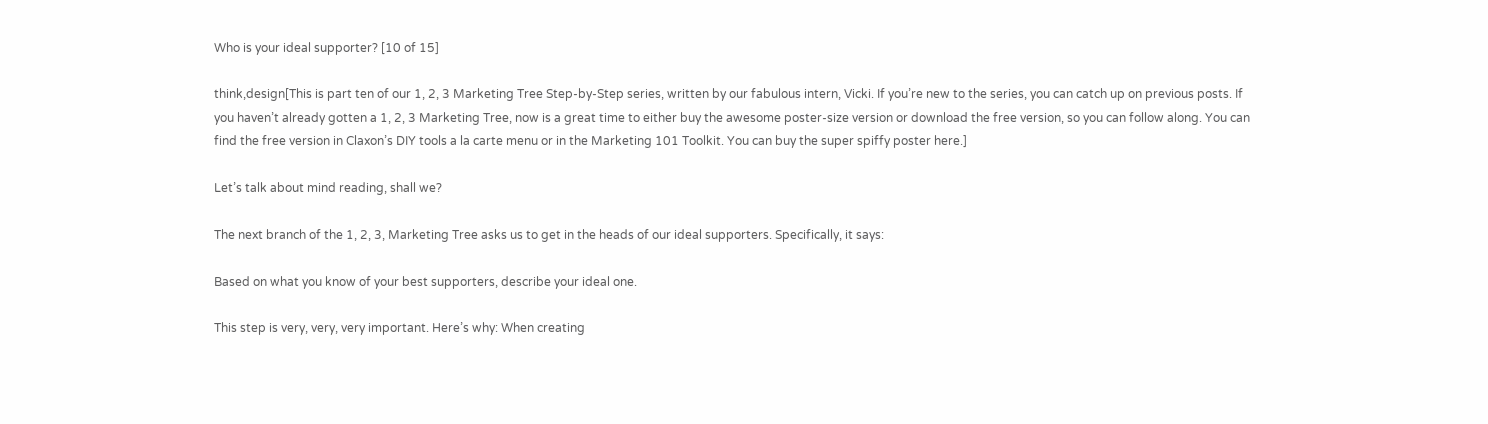Who is your ideal supporter? [10 of 15]

think,design[This is part ten of our 1, 2, 3 Marketing Tree Step-by-Step series, written by our fabulous intern, Vicki. If you’re new to the series, you can catch up on previous posts. If you haven’t already gotten a 1, 2, 3 Marketing Tree, now is a great time to either buy the awesome poster-size version or download the free version, so you can follow along. You can find the free version in Claxon’s DIY tools a la carte menu or in the Marketing 101 Toolkit. You can buy the super spiffy poster here.]

Let’s talk about mind reading, shall we?

The next branch of the 1, 2, 3, Marketing Tree asks us to get in the heads of our ideal supporters. Specifically, it says:

Based on what you know of your best supporters, describe your ideal one.

This step is very, very, very important. Here’s why: When creating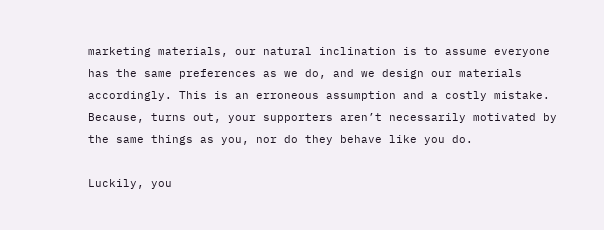marketing materials, our natural inclination is to assume everyone has the same preferences as we do, and we design our materials accordingly. This is an erroneous assumption and a costly mistake. Because, turns out, your supporters aren’t necessarily motivated by the same things as you, nor do they behave like you do.

Luckily, you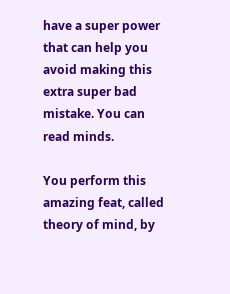have a super power that can help you avoid making this extra super bad mistake. You can read minds.

You perform this amazing feat, called theory of mind, by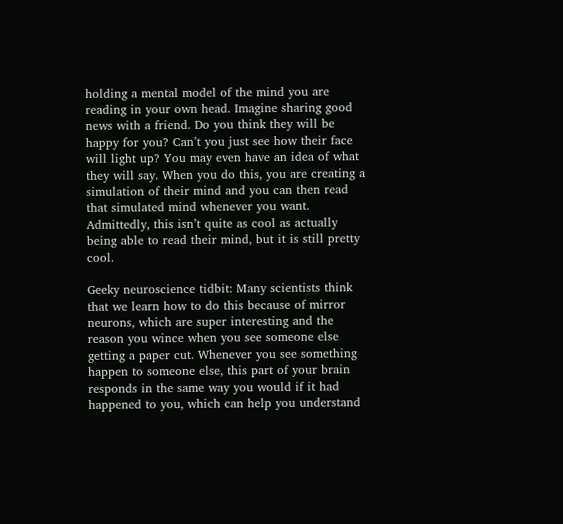holding a mental model of the mind you are reading in your own head. Imagine sharing good news with a friend. Do you think they will be happy for you? Can’t you just see how their face will light up? You may even have an idea of what they will say. When you do this, you are creating a simulation of their mind and you can then read that simulated mind whenever you want. Admittedly, this isn’t quite as cool as actually being able to read their mind, but it is still pretty cool.

Geeky neuroscience tidbit: Many scientists think that we learn how to do this because of mirror neurons, which are super interesting and the reason you wince when you see someone else getting a paper cut. Whenever you see something happen to someone else, this part of your brain responds in the same way you would if it had happened to you, which can help you understand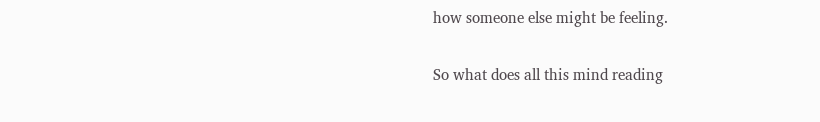how someone else might be feeling.

So what does all this mind reading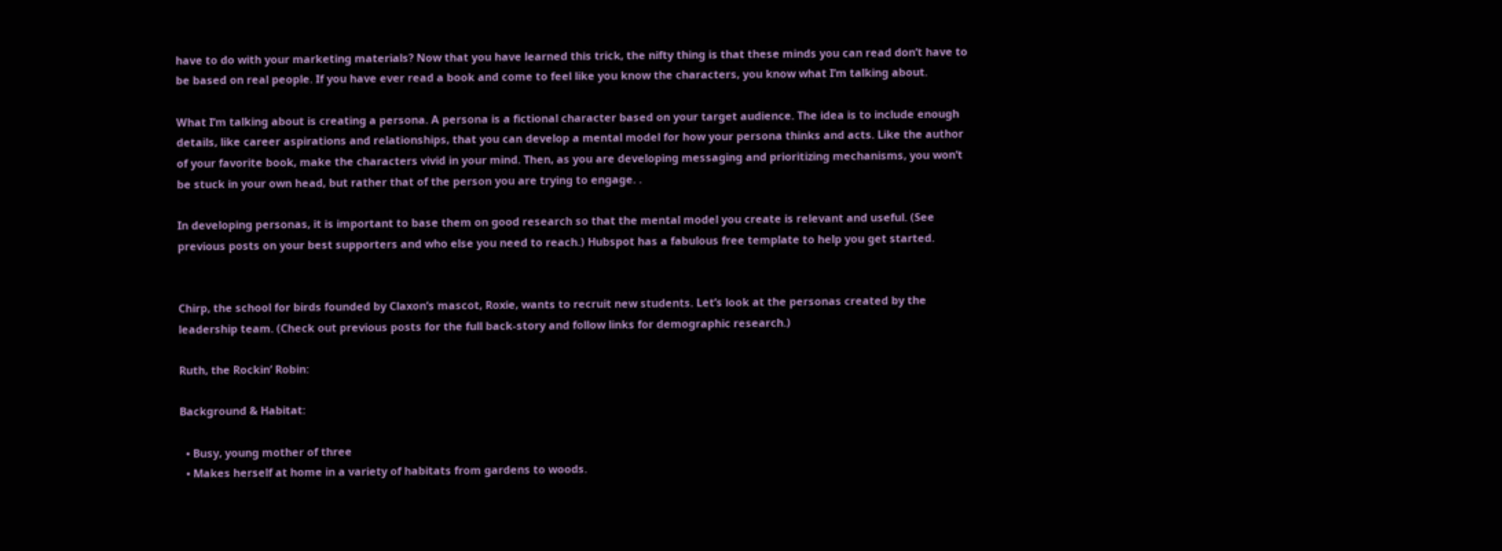have to do with your marketing materials? Now that you have learned this trick, the nifty thing is that these minds you can read don’t have to be based on real people. If you have ever read a book and come to feel like you know the characters, you know what I’m talking about.

What I’m talking about is creating a persona. A persona is a fictional character based on your target audience. The idea is to include enough details, like career aspirations and relationships, that you can develop a mental model for how your persona thinks and acts. Like the author of your favorite book, make the characters vivid in your mind. Then, as you are developing messaging and prioritizing mechanisms, you won’t be stuck in your own head, but rather that of the person you are trying to engage. .

In developing personas, it is important to base them on good research so that the mental model you create is relevant and useful. (See previous posts on your best supporters and who else you need to reach.) Hubspot has a fabulous free template to help you get started.


Chirp, the school for birds founded by Claxon’s mascot, Roxie, wants to recruit new students. Let’s look at the personas created by the leadership team. (Check out previous posts for the full back-story and follow links for demographic research.)

Ruth, the Rockin’ Robin:

Background & Habitat:

  • Busy, young mother of three
  • Makes herself at home in a variety of habitats from gardens to woods.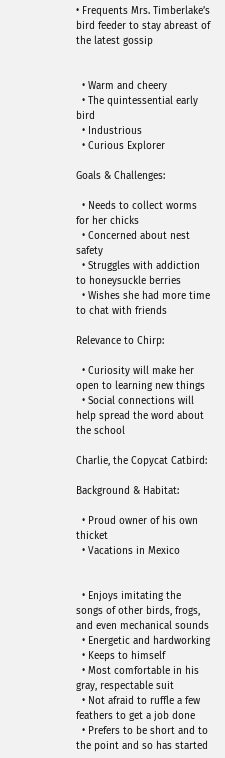• Frequents Mrs. Timberlake’s bird feeder to stay abreast of the latest gossip


  • Warm and cheery
  • The quintessential early bird
  • Industrious
  • Curious Explorer

Goals & Challenges:

  • Needs to collect worms for her chicks
  • Concerned about nest safety
  • Struggles with addiction to honeysuckle berries
  • Wishes she had more time to chat with friends

Relevance to Chirp:

  • Curiosity will make her open to learning new things
  • Social connections will help spread the word about the school

Charlie, the Copycat Catbird:

Background & Habitat:

  • Proud owner of his own thicket
  • Vacations in Mexico


  • Enjoys imitating the songs of other birds, frogs, and even mechanical sounds
  • Energetic and hardworking
  • Keeps to himself
  • Most comfortable in his gray, respectable suit
  • Not afraid to ruffle a few feathers to get a job done
  • Prefers to be short and to the point and so has started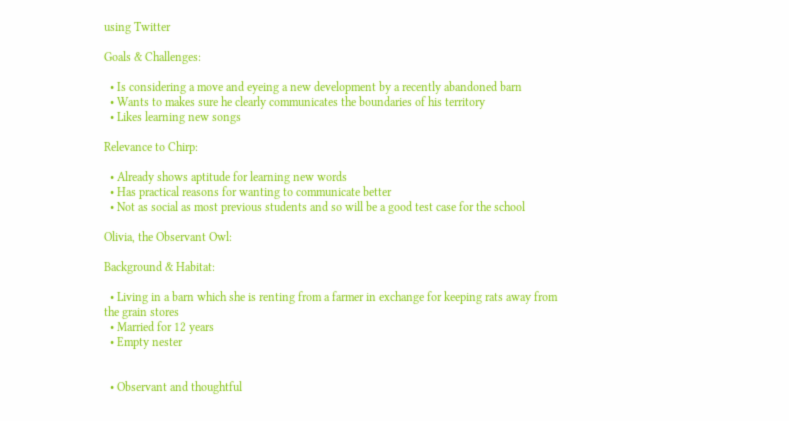using Twitter

Goals & Challenges:

  • Is considering a move and eyeing a new development by a recently abandoned barn
  • Wants to makes sure he clearly communicates the boundaries of his territory
  • Likes learning new songs

Relevance to Chirp:

  • Already shows aptitude for learning new words
  • Has practical reasons for wanting to communicate better
  • Not as social as most previous students and so will be a good test case for the school

Olivia, the Observant Owl:

Background & Habitat:

  • Living in a barn which she is renting from a farmer in exchange for keeping rats away from the grain stores
  • Married for 12 years
  • Empty nester


  • Observant and thoughtful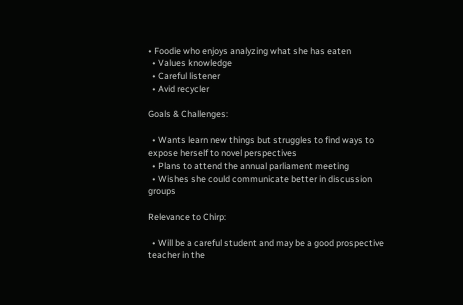• Foodie who enjoys analyzing what she has eaten
  • Values knowledge
  • Careful listener
  • Avid recycler

Goals & Challenges:

  • Wants learn new things but struggles to find ways to expose herself to novel perspectives
  • Plans to attend the annual parliament meeting
  • Wishes she could communicate better in discussion groups

Relevance to Chirp:

  • Will be a careful student and may be a good prospective teacher in the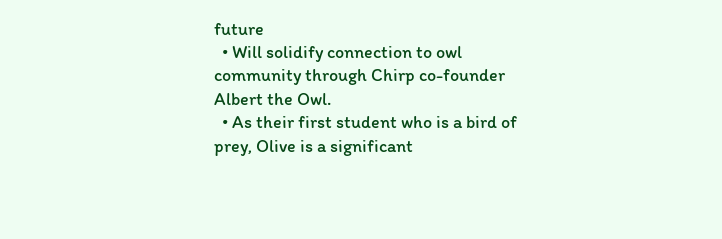future
  • Will solidify connection to owl community through Chirp co-founder Albert the Owl.
  • As their first student who is a bird of prey, Olive is a significant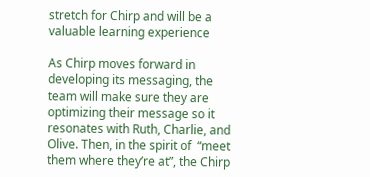stretch for Chirp and will be a valuable learning experience

As Chirp moves forward in developing its messaging, the team will make sure they are optimizing their message so it resonates with Ruth, Charlie, and Olive. Then, in the spirit of  “meet them where they’re at”, the Chirp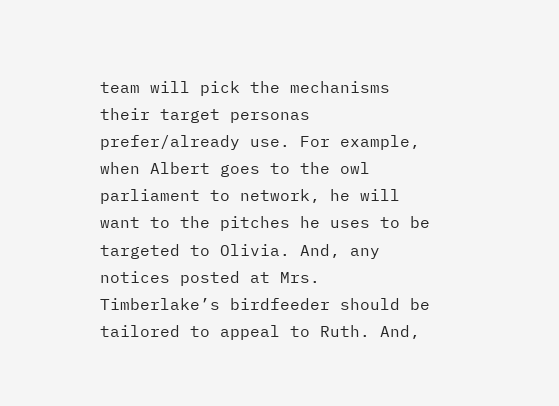team will pick the mechanisms  their target personas prefer/already use. For example, when Albert goes to the owl parliament to network, he will want to the pitches he uses to be targeted to Olivia. And, any notices posted at Mrs. Timberlake’s birdfeeder should be tailored to appeal to Ruth. And,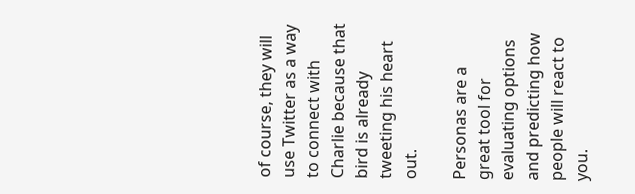of course, they will use Twitter as a way to connect with Charlie because that bird is already tweeting his heart out.

Personas are a great tool for evaluating options and predicting how people will react to you.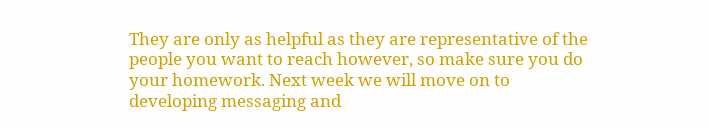They are only as helpful as they are representative of the people you want to reach however, so make sure you do your homework. Next week we will move on to developing messaging and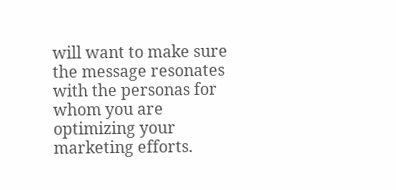will want to make sure the message resonates with the personas for whom you are optimizing your marketing efforts.